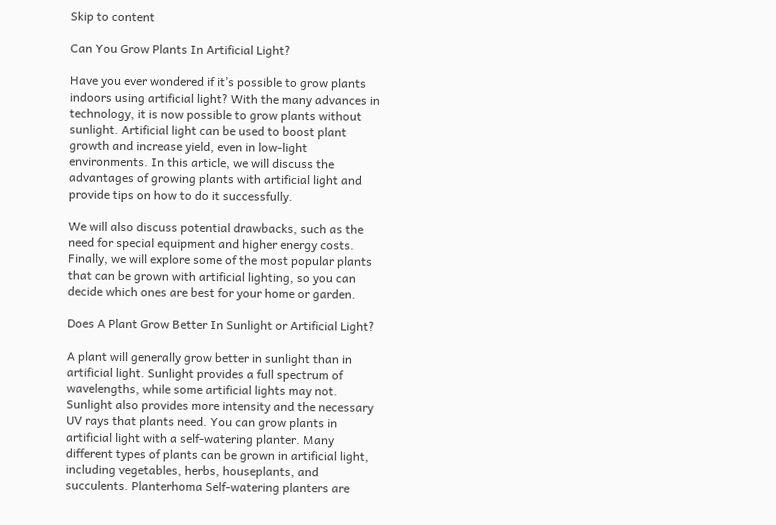Skip to content

Can You Grow Plants In Artificial Light?

Have you ever wondered if it’s possible to grow plants indoors using artificial light? With the many advances in technology, it is now possible to grow plants without sunlight. Artificial light can be used to boost plant growth and increase yield, even in low-light environments. In this article, we will discuss the advantages of growing plants with artificial light and provide tips on how to do it successfully.

We will also discuss potential drawbacks, such as the need for special equipment and higher energy costs. Finally, we will explore some of the most popular plants that can be grown with artificial lighting, so you can decide which ones are best for your home or garden.

Does A Plant Grow Better In Sunlight or Artificial Light?

A plant will generally grow better in sunlight than in artificial light. Sunlight provides a full spectrum of wavelengths, while some artificial lights may not. Sunlight also provides more intensity and the necessary UV rays that plants need. You can grow plants in artificial light with a self-watering planter. Many different types of plants can be grown in artificial light, including vegetables, herbs, houseplants, and succulents. Planterhoma Self-watering planters are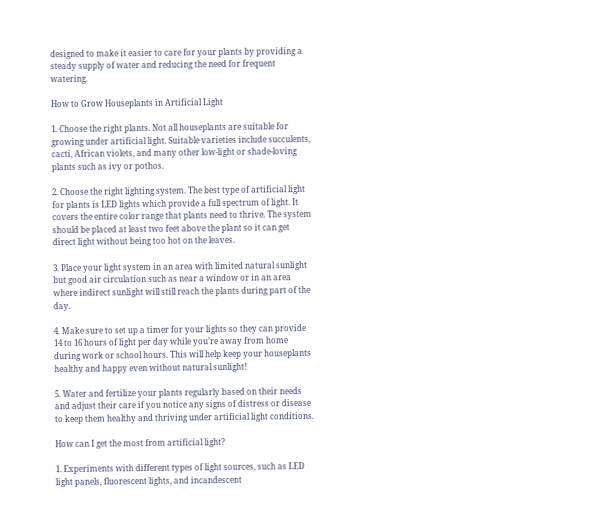designed to make it easier to care for your plants by providing a steady supply of water and reducing the need for frequent watering.

How to Grow Houseplants in Artificial Light

1. Choose the right plants. Not all houseplants are suitable for growing under artificial light. Suitable varieties include succulents, cacti, African violets, and many other low-light or shade-loving plants such as ivy or pothos.

2. Choose the right lighting system. The best type of artificial light for plants is LED lights which provide a full spectrum of light. It covers the entire color range that plants need to thrive. The system should be placed at least two feet above the plant so it can get direct light without being too hot on the leaves.

3. Place your light system in an area with limited natural sunlight but good air circulation such as near a window or in an area where indirect sunlight will still reach the plants during part of the day.

4. Make sure to set up a timer for your lights so they can provide 14 to 16 hours of light per day while you’re away from home during work or school hours. This will help keep your houseplants healthy and happy even without natural sunlight!

5. Water and fertilize your plants regularly based on their needs and adjust their care if you notice any signs of distress or disease to keep them healthy and thriving under artificial light conditions.

How can I get the most from artificial light?

1. Experiments with different types of light sources, such as LED light panels, fluorescent lights, and incandescent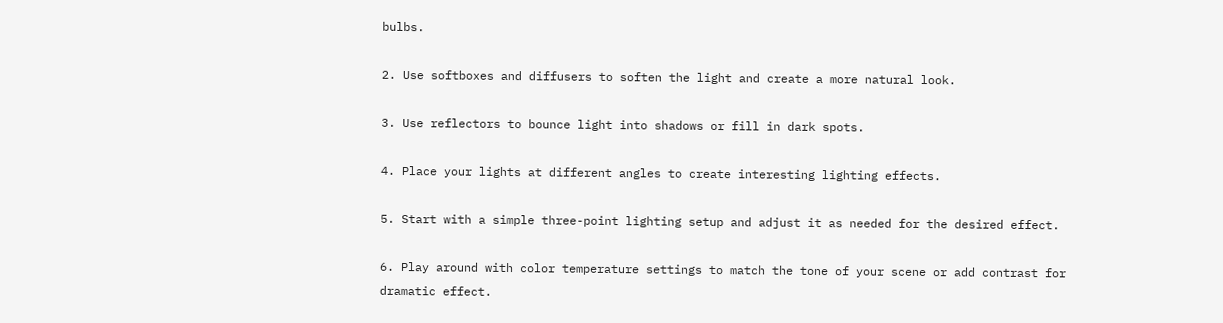bulbs.

2. Use softboxes and diffusers to soften the light and create a more natural look.

3. Use reflectors to bounce light into shadows or fill in dark spots.

4. Place your lights at different angles to create interesting lighting effects.

5. Start with a simple three-point lighting setup and adjust it as needed for the desired effect.

6. Play around with color temperature settings to match the tone of your scene or add contrast for dramatic effect.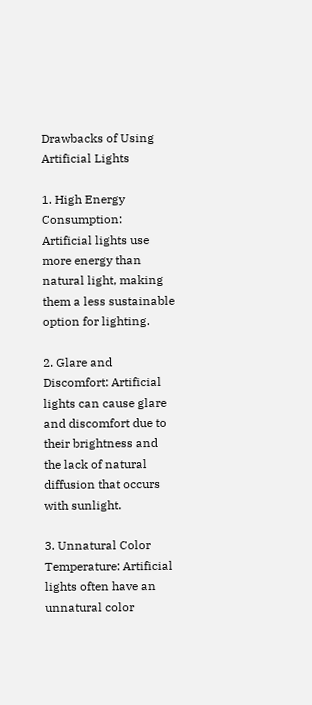Drawbacks of Using Artificial Lights

1. High Energy Consumption: Artificial lights use more energy than natural light, making them a less sustainable option for lighting.

2. Glare and Discomfort: Artificial lights can cause glare and discomfort due to their brightness and the lack of natural diffusion that occurs with sunlight.

3. Unnatural Color Temperature: Artificial lights often have an unnatural color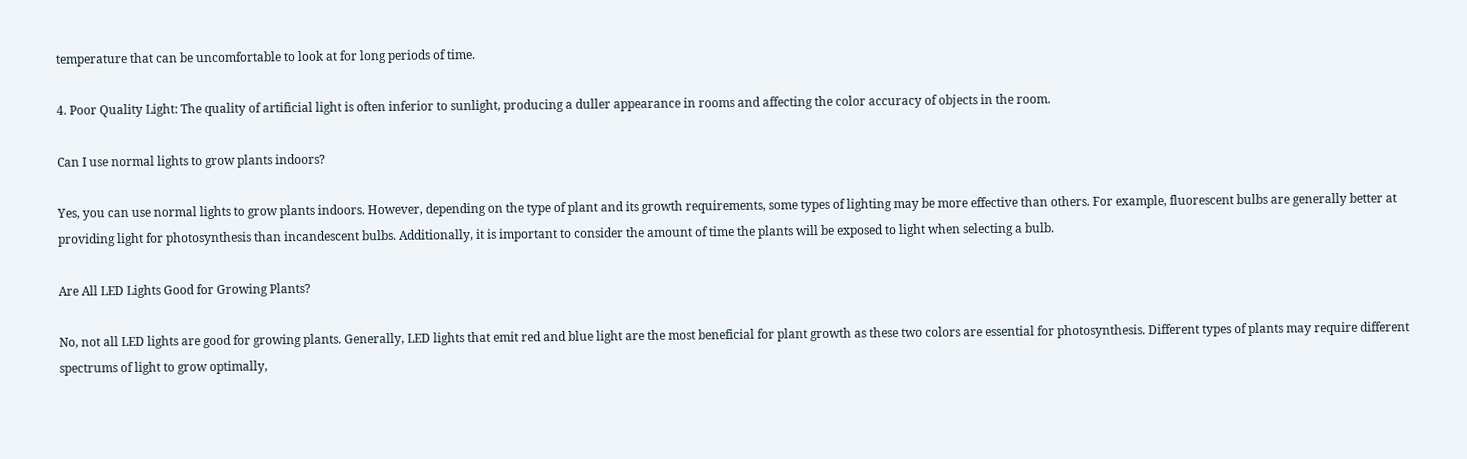temperature that can be uncomfortable to look at for long periods of time.

4. Poor Quality Light: The quality of artificial light is often inferior to sunlight, producing a duller appearance in rooms and affecting the color accuracy of objects in the room.

Can I use normal lights to grow plants indoors?

Yes, you can use normal lights to grow plants indoors. However, depending on the type of plant and its growth requirements, some types of lighting may be more effective than others. For example, fluorescent bulbs are generally better at providing light for photosynthesis than incandescent bulbs. Additionally, it is important to consider the amount of time the plants will be exposed to light when selecting a bulb.

Are All LED Lights Good for Growing Plants?

No, not all LED lights are good for growing plants. Generally, LED lights that emit red and blue light are the most beneficial for plant growth as these two colors are essential for photosynthesis. Different types of plants may require different spectrums of light to grow optimally,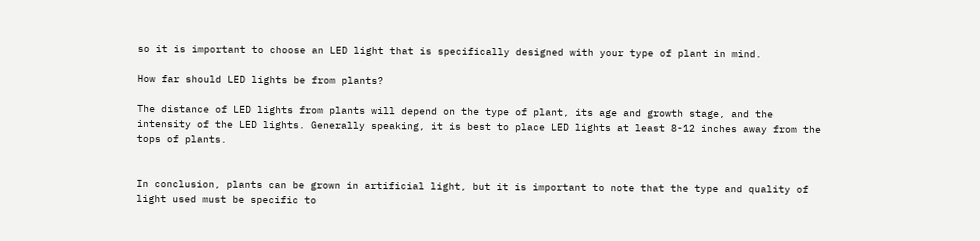so it is important to choose an LED light that is specifically designed with your type of plant in mind.

How far should LED lights be from plants?

The distance of LED lights from plants will depend on the type of plant, its age and growth stage, and the intensity of the LED lights. Generally speaking, it is best to place LED lights at least 8-12 inches away from the tops of plants.


In conclusion, plants can be grown in artificial light, but it is important to note that the type and quality of light used must be specific to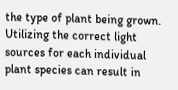the type of plant being grown. Utilizing the correct light sources for each individual plant species can result in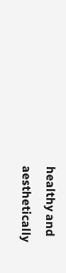healthy and aesthetically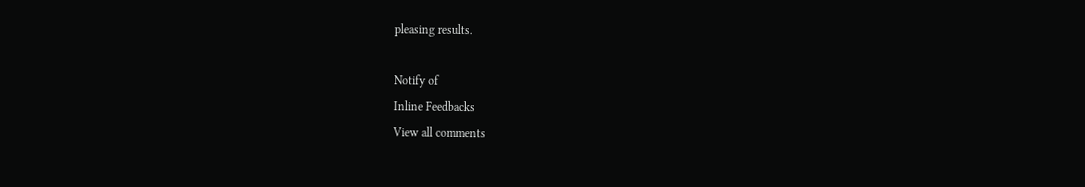pleasing results.

Notify of
Inline Feedbacks
View all comments